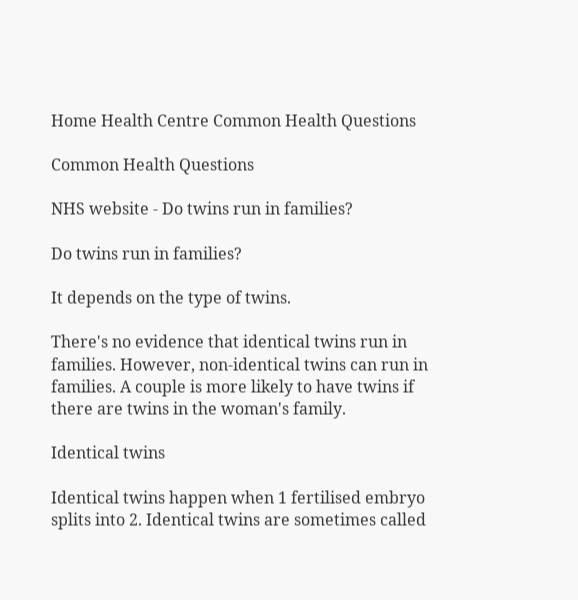Home Health Centre Common Health Questions

Common Health Questions

NHS website - Do twins run in families?

Do twins run in families?

It depends on the type of twins.

There's no evidence that identical twins run in families. However, non-identical twins can run in families. A couple is more likely to have twins if there are twins in the woman's family.

Identical twins

Identical twins happen when 1 fertilised embryo splits into 2. Identical twins are sometimes called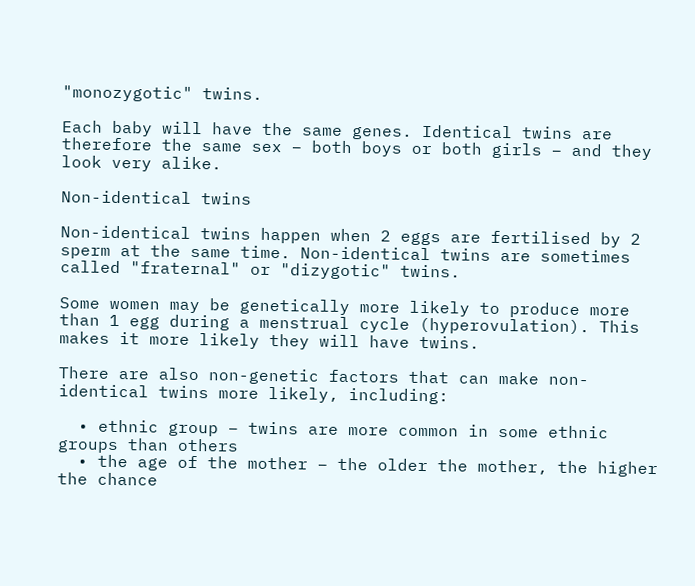"monozygotic" twins.

Each baby will have the same genes. Identical twins are therefore the same sex – both boys or both girls – and they look very alike.

Non-identical twins

Non-identical twins happen when 2 eggs are fertilised by 2 sperm at the same time. Non-identical twins are sometimes called "fraternal" or "dizygotic" twins.

Some women may be genetically more likely to produce more than 1 egg during a menstrual cycle (hyperovulation). This makes it more likely they will have twins.

There are also non-genetic factors that can make non-identical twins more likely, including:

  • ethnic group – twins are more common in some ethnic groups than others
  • the age of the mother – the older the mother, the higher the chance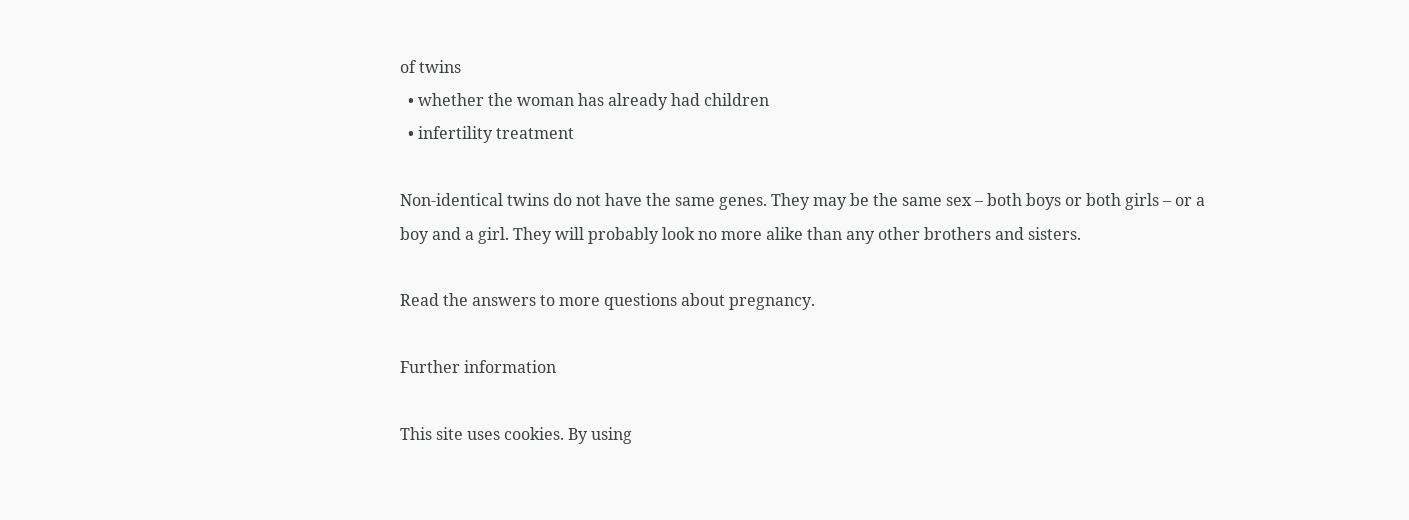of twins
  • whether the woman has already had children
  • infertility treatment

Non-identical twins do not have the same genes. They may be the same sex – both boys or both girls – or a boy and a girl. They will probably look no more alike than any other brothers and sisters.

Read the answers to more questions about pregnancy.

Further information

This site uses cookies. By using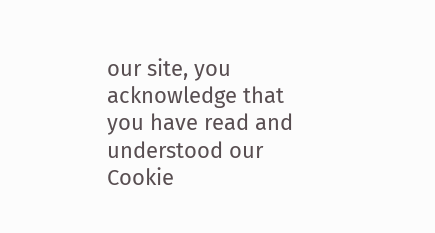our site, you acknowledge that you have read and understood our Cookie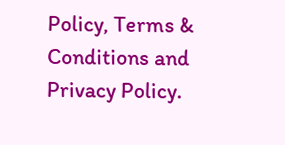Policy, Terms & Conditions and Privacy Policy.